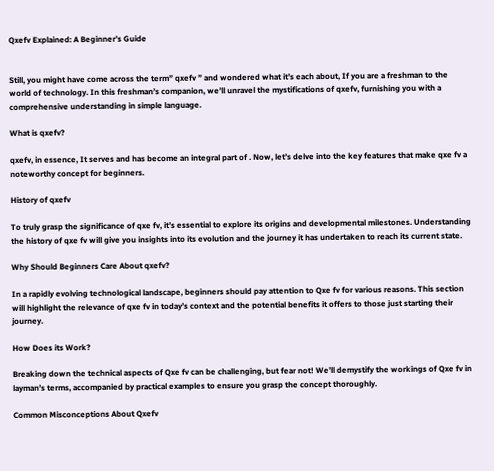Qxefv Explained: A Beginner’s Guide


Still, you might have come across the term” qxefv ” and wondered what it’s each about, If you are a freshman to the world of technology. In this freshman’s companion, we’ll unravel the mystifications of qxefv, furnishing you with a comprehensive understanding in simple language.

What is qxefv?

qxefv, in essence, It serves and has become an integral part of . Now, let’s delve into the key features that make qxe fv a noteworthy concept for beginners.

History of qxefv

To truly grasp the significance of qxe fv, it’s essential to explore its origins and developmental milestones. Understanding the history of qxe fv will give you insights into its evolution and the journey it has undertaken to reach its current state.

Why Should Beginners Care About qxefv?

In a rapidly evolving technological landscape, beginners should pay attention to Qxe fv for various reasons. This section will highlight the relevance of qxe fv in today’s context and the potential benefits it offers to those just starting their journey.

How Does its Work?

Breaking down the technical aspects of Qxe fv can be challenging, but fear not! We’ll demystify the workings of Qxe fv in layman’s terms, accompanied by practical examples to ensure you grasp the concept thoroughly.

Common Misconceptions About Qxefv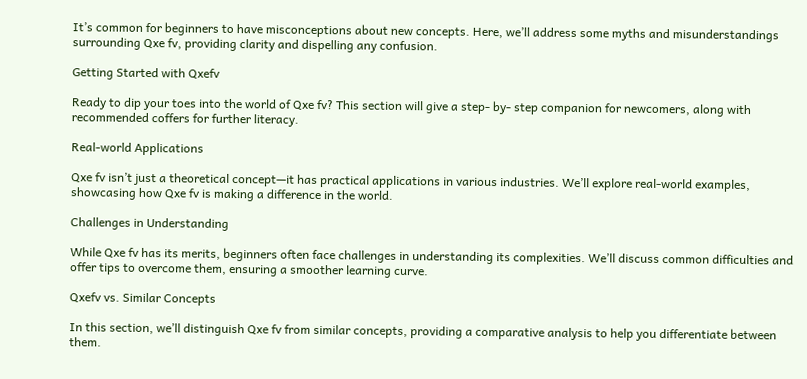It’s common for beginners to have misconceptions about new concepts. Here, we’ll address some myths and misunderstandings surrounding Qxe fv, providing clarity and dispelling any confusion.

Getting Started with Qxefv

Ready to dip your toes into the world of Qxe fv? This section will give a step- by- step companion for newcomers, along with recommended coffers for further literacy.

Real-world Applications

Qxe fv isn’t just a theoretical concept—it has practical applications in various industries. We’ll explore real-world examples, showcasing how Qxe fv is making a difference in the world.

Challenges in Understanding

While Qxe fv has its merits, beginners often face challenges in understanding its complexities. We’ll discuss common difficulties and offer tips to overcome them, ensuring a smoother learning curve.

Qxefv vs. Similar Concepts

In this section, we’ll distinguish Qxe fv from similar concepts, providing a comparative analysis to help you differentiate between them.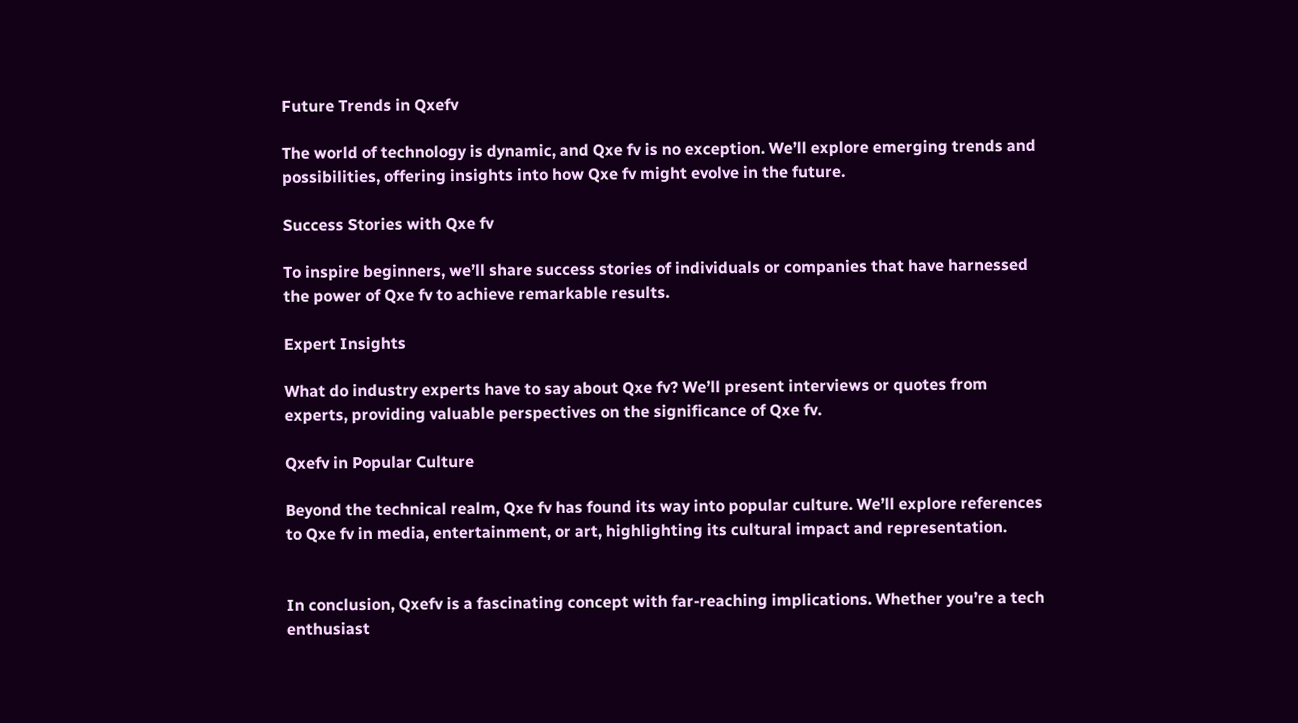Future Trends in Qxefv

The world of technology is dynamic, and Qxe fv is no exception. We’ll explore emerging trends and possibilities, offering insights into how Qxe fv might evolve in the future.

Success Stories with Qxe fv

To inspire beginners, we’ll share success stories of individuals or companies that have harnessed the power of Qxe fv to achieve remarkable results.

Expert Insights

What do industry experts have to say about Qxe fv? We’ll present interviews or quotes from experts, providing valuable perspectives on the significance of Qxe fv.

Qxefv in Popular Culture

Beyond the technical realm, Qxe fv has found its way into popular culture. We’ll explore references to Qxe fv in media, entertainment, or art, highlighting its cultural impact and representation.


In conclusion, Qxefv is a fascinating concept with far-reaching implications. Whether you’re a tech enthusiast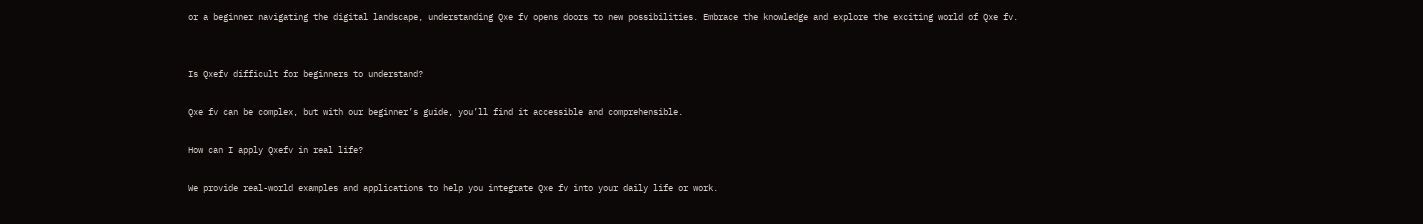or a beginner navigating the digital landscape, understanding Qxe fv opens doors to new possibilities. Embrace the knowledge and explore the exciting world of Qxe fv.


Is Qxefv difficult for beginners to understand?

Qxe fv can be complex, but with our beginner’s guide, you’ll find it accessible and comprehensible.

How can I apply Qxefv in real life?

We provide real-world examples and applications to help you integrate Qxe fv into your daily life or work.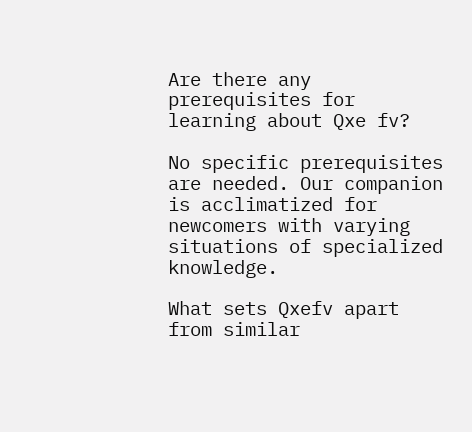Are there any prerequisites for learning about Qxe fv?

No specific prerequisites are needed. Our companion is acclimatized for newcomers with varying situations of specialized knowledge.

What sets Qxefv apart from similar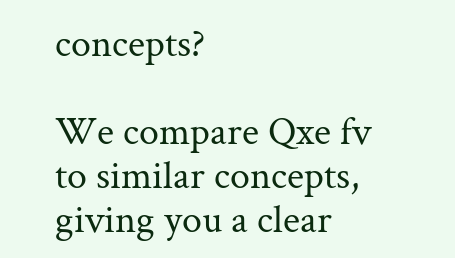concepts?

We compare Qxe fv to similar concepts, giving you a clear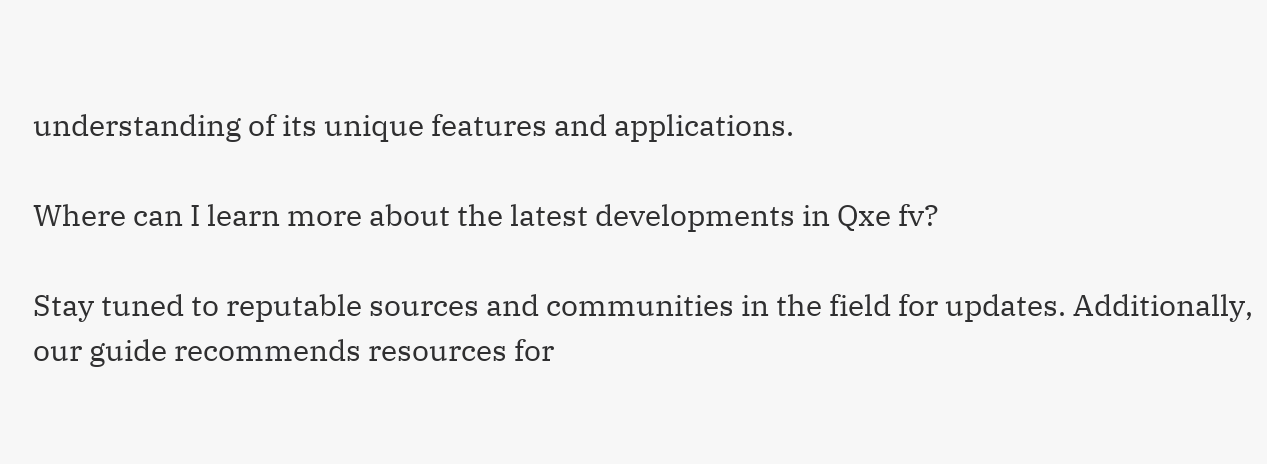understanding of its unique features and applications.

Where can I learn more about the latest developments in Qxe fv?

Stay tuned to reputable sources and communities in the field for updates. Additionally, our guide recommends resources for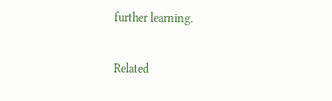further learning.

Related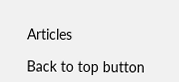Articles

Back to top button